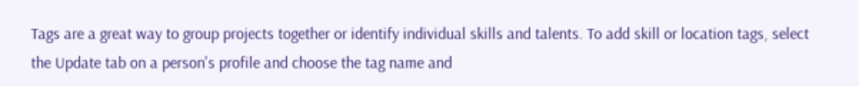Tags are a great way to group projects together or identify individual skills and talents. To add skill or location tags, select the Update tab on a person's profile and choose the tag name and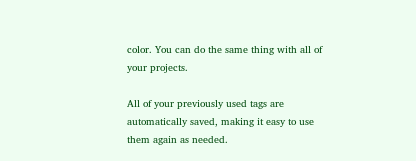color. You can do the same thing with all of your projects.

All of your previously used tags are automatically saved, making it easy to use them again as needed.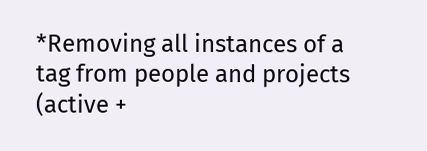*Removing all instances of a tag from people and projects (active +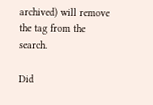archived) will remove the tag from the search.

Did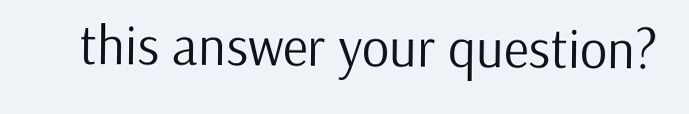this answer your question?